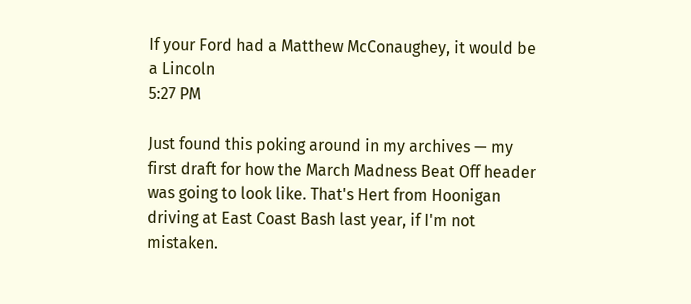If your Ford had a Matthew McConaughey, it would be a Lincoln
5:27 PM

Just found this poking around in my archives — my first draft for how the March Madness Beat Off header was going to look like. That's Hert from Hoonigan driving at East Coast Bash last year, if I'm not mistaken.